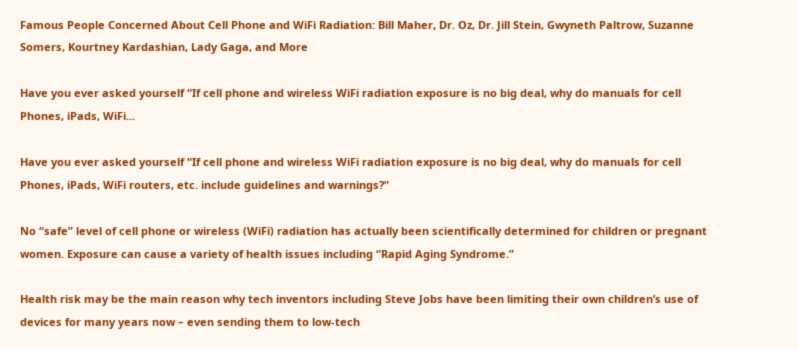Famous People Concerned About Cell Phone and WiFi Radiation: Bill Maher, Dr. Oz, Dr. Jill Stein, Gwyneth Paltrow, Suzanne Somers, Kourtney Kardashian, Lady Gaga, and More

Have you ever asked yourself “If cell phone and wireless WiFi radiation exposure is no big deal, why do manuals for cell Phones, iPads, WiFi...

Have you ever asked yourself “If cell phone and wireless WiFi radiation exposure is no big deal, why do manuals for cell Phones, iPads, WiFi routers, etc. include guidelines and warnings?”

No “safe” level of cell phone or wireless (WiFi) radiation has actually been scientifically determined for children or pregnant women. Exposure can cause a variety of health issues including “Rapid Aging Syndrome.”

Health risk may be the main reason why tech inventors including Steve Jobs have been limiting their own children’s use of devices for many years now – even sending them to low-tech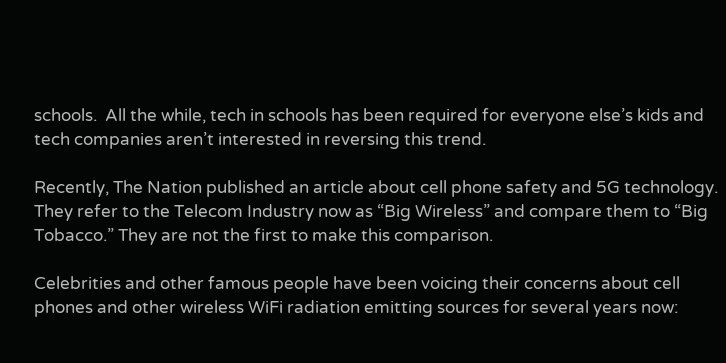schools.  All the while, tech in schools has been required for everyone else’s kids and tech companies aren’t interested in reversing this trend.

Recently, The Nation published an article about cell phone safety and 5G technology.  They refer to the Telecom Industry now as “Big Wireless” and compare them to “Big Tobacco.” They are not the first to make this comparison.

Celebrities and other famous people have been voicing their concerns about cell phones and other wireless WiFi radiation emitting sources for several years now: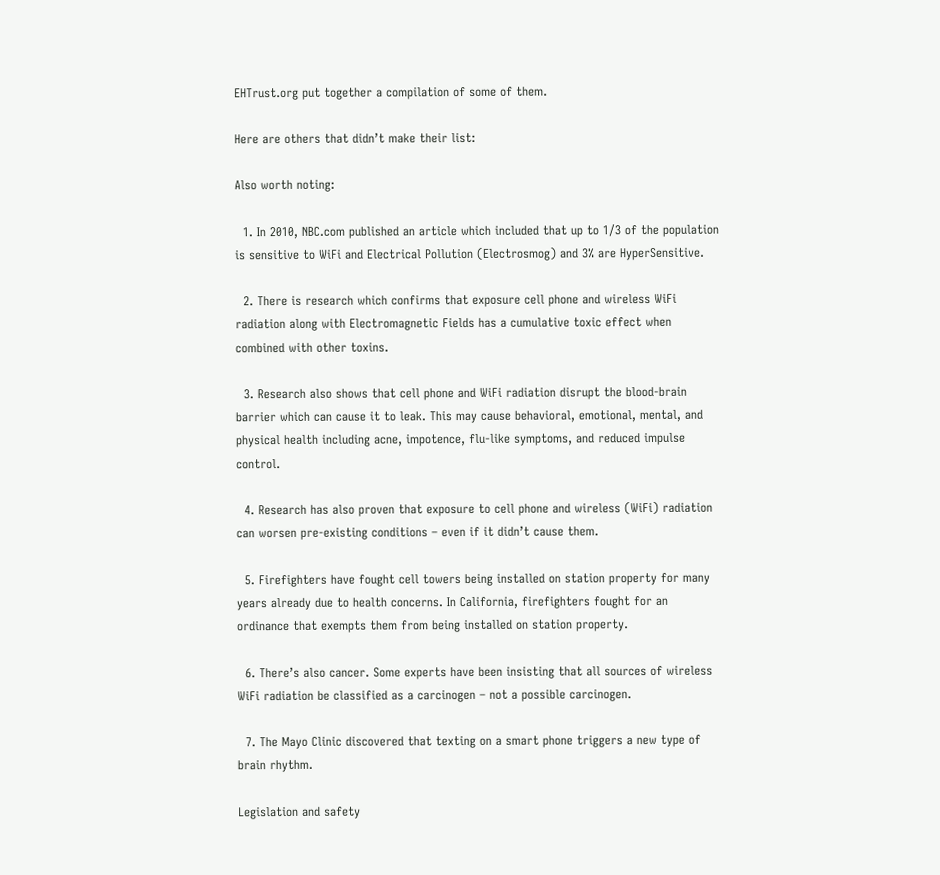EHTrust.org put together a compilation of some of them.

Here are others that didn’t make their list:

Also worth noting:

  1. In 2010, NBC.com published an article which included that up to 1/3 of the population is sensitive to WiFi and Electrical Pollution (Electrosmog) and 3% are HyperSensitive.

  2. There is research which confirms that exposure cell phone and wireless WiFi radiation along with Electromagnetic Fields has a cumulative toxic effect when combined with other toxins.

  3. Research also shows that cell phone and WiFi radiation disrupt the blood-brain barrier which can cause it to leak. This may cause behavioral, emotional, mental, and physical health including acne, impotence, flu-like symptoms, and reduced impulse control.

  4. Research has also proven that exposure to cell phone and wireless (WiFi) radiation can worsen pre-existing conditions – even if it didn’t cause them.

  5. Firefighters have fought cell towers being installed on station property for many years already due to health concerns. In California, firefighters fought for an ordinance that exempts them from being installed on station property.

  6. There’s also cancer. Some experts have been insisting that all sources of wireless WiFi radiation be classified as a carcinogen – not a possible carcinogen.

  7. The Mayo Clinic discovered that texting on a smart phone triggers a new type of brain rhythm.

Legislation and safety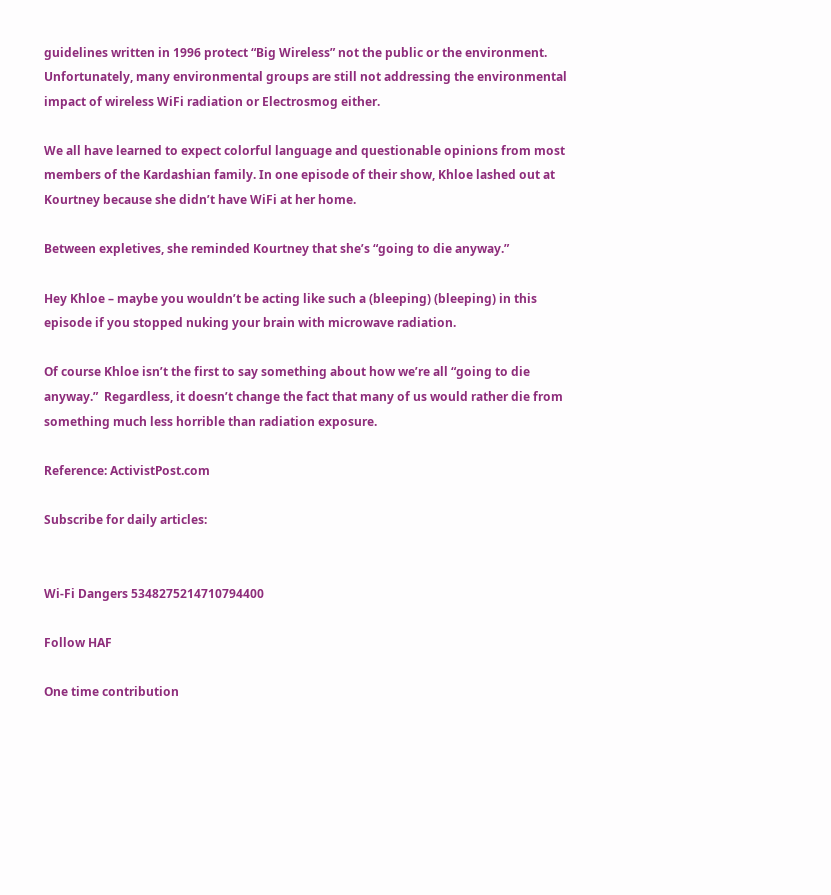guidelines written in 1996 protect “Big Wireless” not the public or the environment. Unfortunately, many environmental groups are still not addressing the environmental impact of wireless WiFi radiation or Electrosmog either.

We all have learned to expect colorful language and questionable opinions from most members of the Kardashian family. In one episode of their show, Khloe lashed out at Kourtney because she didn’t have WiFi at her home.

Between expletives, she reminded Kourtney that she’s “going to die anyway.”

Hey Khloe – maybe you wouldn’t be acting like such a (bleeping) (bleeping) in this episode if you stopped nuking your brain with microwave radiation.

Of course Khloe isn’t the first to say something about how we’re all “going to die anyway.”  Regardless, it doesn’t change the fact that many of us would rather die from something much less horrible than radiation exposure.

Reference: ActivistPost.com

Subscribe for daily articles:


Wi-Fi Dangers 5348275214710794400

Follow HAF

One time contribution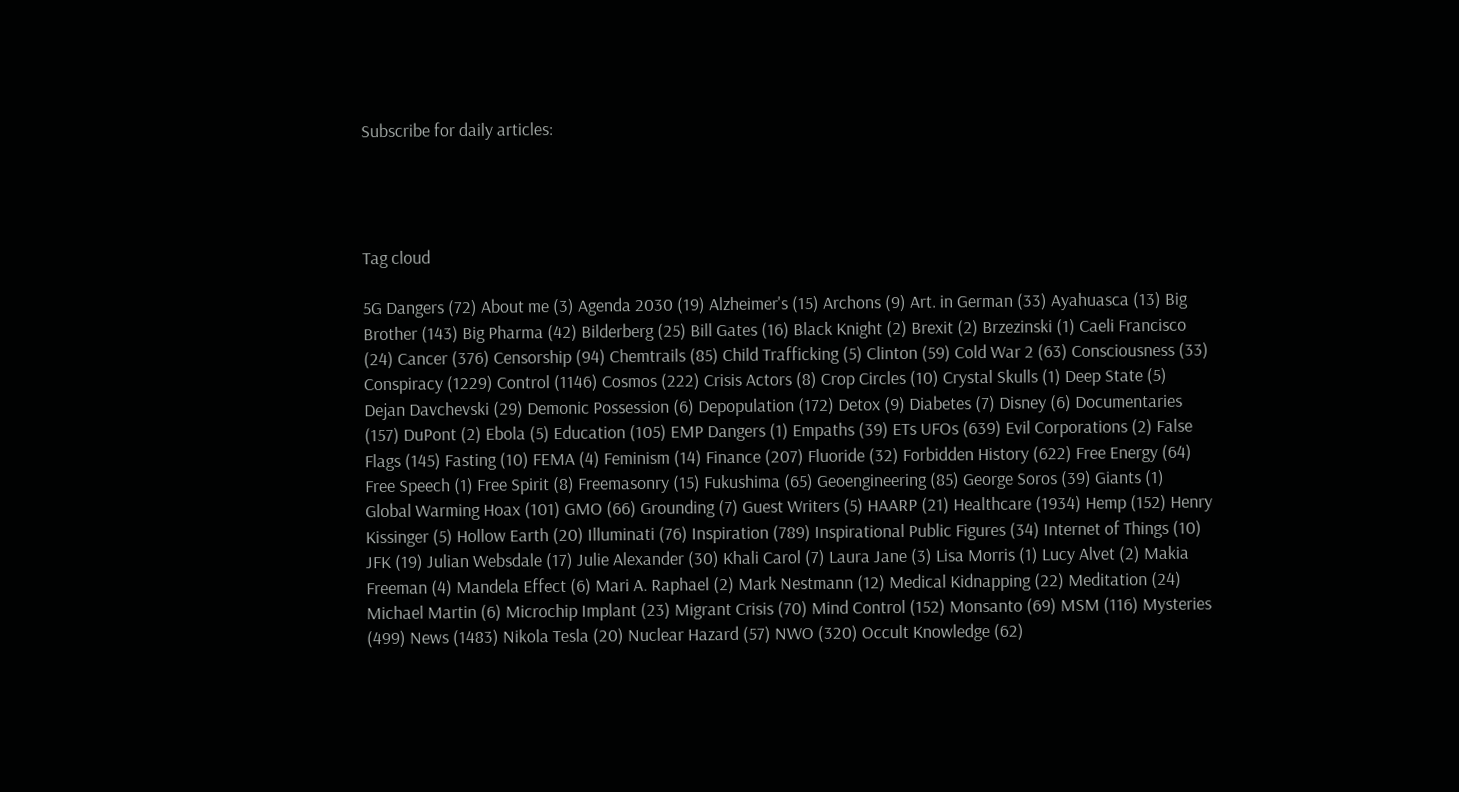Subscribe for daily articles:




Tag cloud

5G Dangers (72) About me (3) Agenda 2030 (19) Alzheimer's (15) Archons (9) Art. in German (33) Ayahuasca (13) Big Brother (143) Big Pharma (42) Bilderberg (25) Bill Gates (16) Black Knight (2) Brexit (2) Brzezinski (1) Caeli Francisco (24) Cancer (376) Censorship (94) Chemtrails (85) Child Trafficking (5) Clinton (59) Cold War 2 (63) Consciousness (33) Conspiracy (1229) Control (1146) Cosmos (222) Crisis Actors (8) Crop Circles (10) Crystal Skulls (1) Deep State (5) Dejan Davchevski (29) Demonic Possession (6) Depopulation (172) Detox (9) Diabetes (7) Disney (6) Documentaries (157) DuPont (2) Ebola (5) Education (105) EMP Dangers (1) Empaths (39) ETs UFOs (639) Evil Corporations (2) False Flags (145) Fasting (10) FEMA (4) Feminism (14) Finance (207) Fluoride (32) Forbidden History (622) Free Energy (64) Free Speech (1) Free Spirit (8) Freemasonry (15) Fukushima (65) Geoengineering (85) George Soros (39) Giants (1) Global Warming Hoax (101) GMO (66) Grounding (7) Guest Writers (5) HAARP (21) Healthcare (1934) Hemp (152) Henry Kissinger (5) Hollow Earth (20) Illuminati (76) Inspiration (789) Inspirational Public Figures (34) Internet of Things (10) JFK (19) Julian Websdale (17) Julie Alexander (30) Khali Carol (7) Laura Jane (3) Lisa Morris (1) Lucy Alvet (2) Makia Freeman (4) Mandela Effect (6) Mari A. Raphael (2) Mark Nestmann (12) Medical Kidnapping (22) Meditation (24) Michael Martin (6) Microchip Implant (23) Migrant Crisis (70) Mind Control (152) Monsanto (69) MSM (116) Mysteries (499) News (1483) Nikola Tesla (20) Nuclear Hazard (57) NWO (320) Occult Knowledge (62)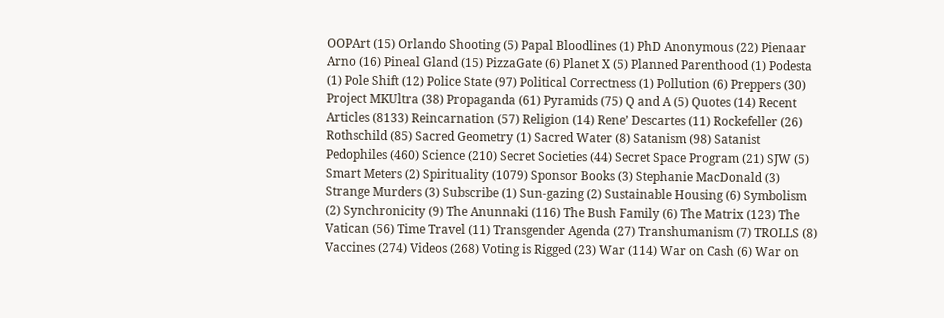OOPArt (15) Orlando Shooting (5) Papal Bloodlines (1) PhD Anonymous (22) Pienaar Arno (16) Pineal Gland (15) PizzaGate (6) Planet X (5) Planned Parenthood (1) Podesta (1) Pole Shift (12) Police State (97) Political Correctness (1) Pollution (6) Preppers (30) Project MKUltra (38) Propaganda (61) Pyramids (75) Q and A (5) Quotes (14) Recent Articles (8133) Reincarnation (57) Religion (14) Rene’ Descartes (11) Rockefeller (26) Rothschild (85) Sacred Geometry (1) Sacred Water (8) Satanism (98) Satanist Pedophiles (460) Science (210) Secret Societies (44) Secret Space Program (21) SJW (5) Smart Meters (2) Spirituality (1079) Sponsor Books (3) Stephanie MacDonald (3) Strange Murders (3) Subscribe (1) Sun-gazing (2) Sustainable Housing (6) Symbolism (2) Synchronicity (9) The Anunnaki (116) The Bush Family (6) The Matrix (123) The Vatican (56) Time Travel (11) Transgender Agenda (27) Transhumanism (7) TROLLS (8) Vaccines (274) Videos (268) Voting is Rigged (23) War (114) War on Cash (6) War on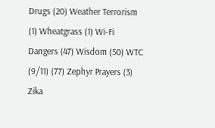Drugs (20) Weather Terrorism (1) Wheatgrass (1) Wi-Fi Dangers (47) Wisdom (50) WTC (9/11) (77) Zephyr Prayers (3) Zika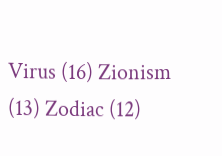Virus (16) Zionism (13) Zodiac (12)